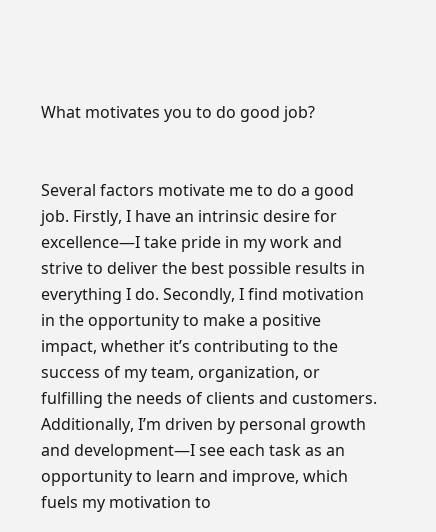What motivates you to do good job?


Several factors motivate me to do a good job. Firstly, I have an intrinsic desire for excellence—I take pride in my work and strive to deliver the best possible results in everything I do. Secondly, I find motivation in the opportunity to make a positive impact, whether it’s contributing to the success of my team, organization, or fulfilling the needs of clients and customers. Additionally, I’m driven by personal growth and development—I see each task as an opportunity to learn and improve, which fuels my motivation to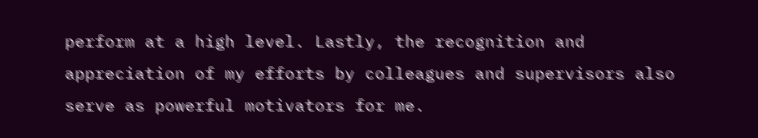perform at a high level. Lastly, the recognition and appreciation of my efforts by colleagues and supervisors also serve as powerful motivators for me.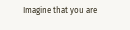Imagine that you are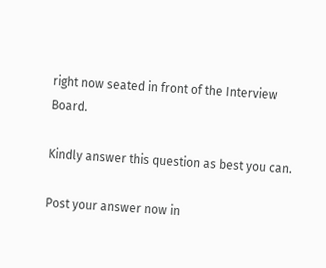right now seated in front of the Interview Board.

Kindly answer this question as best you can.

Post your answer now in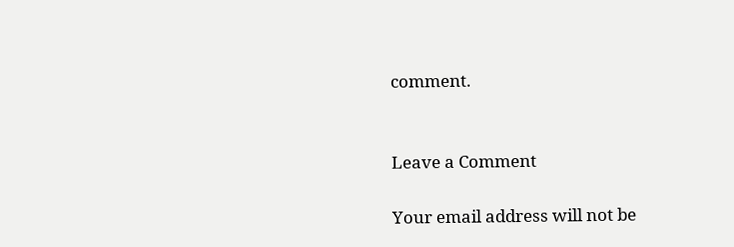comment.


Leave a Comment

Your email address will not be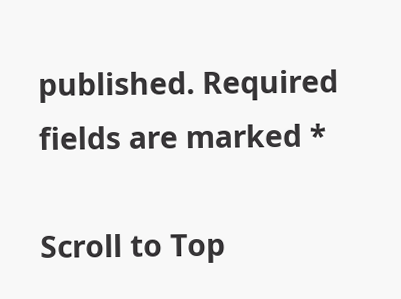published. Required fields are marked *

Scroll to Top